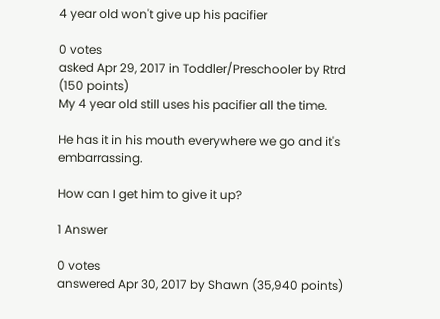4 year old won't give up his pacifier

0 votes
asked Apr 29, 2017 in Toddler/Preschooler by Rtrd (150 points)
My 4 year old still uses his pacifier all the time.

He has it in his mouth everywhere we go and it's embarrassing.

How can I get him to give it up?

1 Answer

0 votes
answered Apr 30, 2017 by Shawn (35,940 points)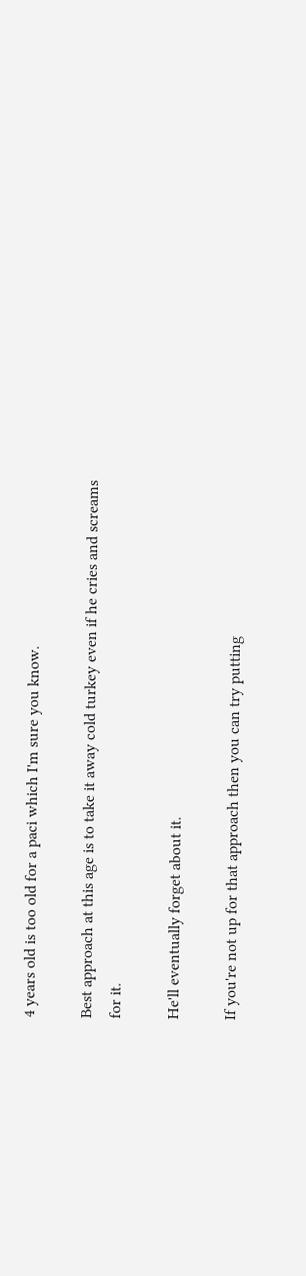4 years old is too old for a paci which I'm sure you know.

Best approach at this age is to take it away cold turkey even if he cries and screams for it.

He'll eventually forget about it.

If you're not up for that approach then you can try putting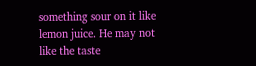something sour on it like lemon juice. He may not like the taste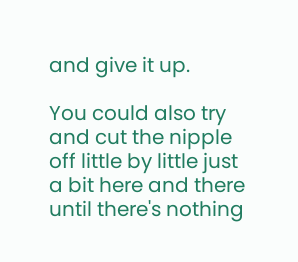and give it up.

You could also try and cut the nipple off little by little just a bit here and there until there's nothing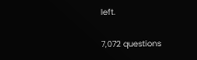left.

7,072 questions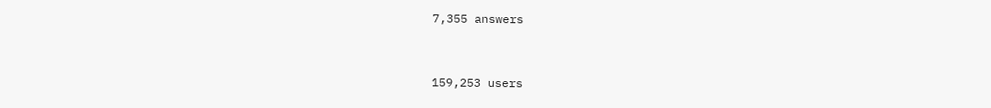7,355 answers


159,253 users